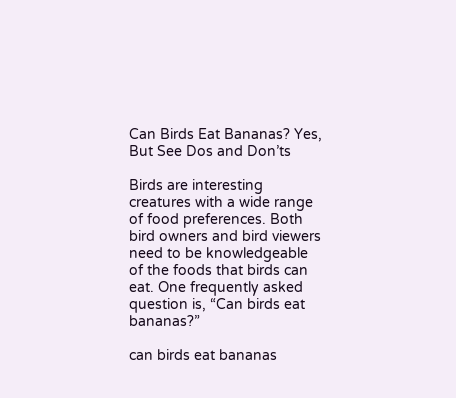Can Birds Eat Bananas? Yes, But See Dos and Don’ts

Birds are interesting creatures with a wide range of food preferences. Both bird owners and bird viewers need to be knowledgeable of the foods that birds can eat. One frequently asked question is, “Can birds eat bananas?”

can birds eat bananas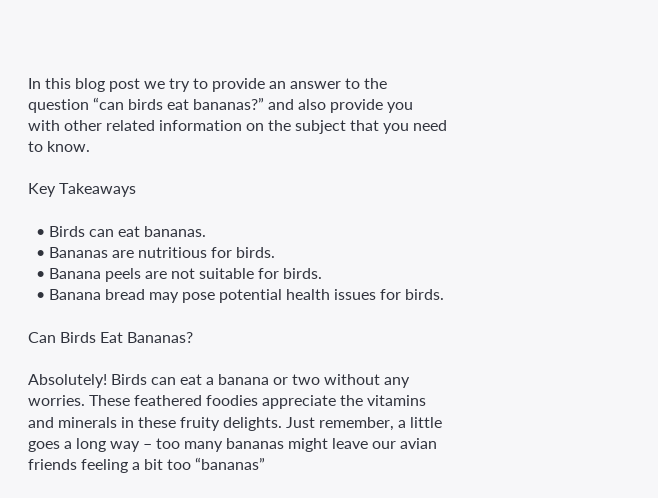In this blog post we try to provide an answer to the question “can birds eat bananas?” and also provide you with other related information on the subject that you need to know.

Key Takeaways

  • Birds can eat bananas.
  • Bananas are nutritious for birds.
  • Banana peels are not suitable for birds.
  • Banana bread may pose potential health issues for birds.

Can Birds Eat Bananas?

Absolutely! Birds can eat a banana or two without any worries. These feathered foodies appreciate the vitamins and minerals in these fruity delights. Just remember, a little goes a long way – too many bananas might leave our avian friends feeling a bit too “bananas”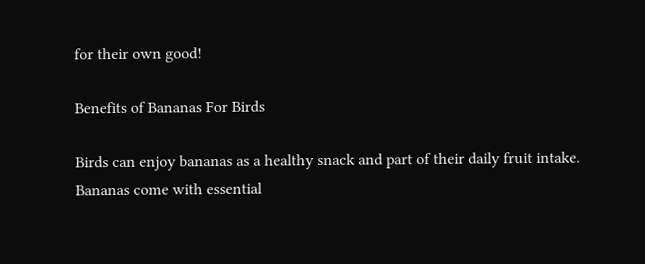for their own good!

Benefits of Bananas For Birds

Birds can enjoy bananas as a healthy snack and part of their daily fruit intake. Bananas come with essential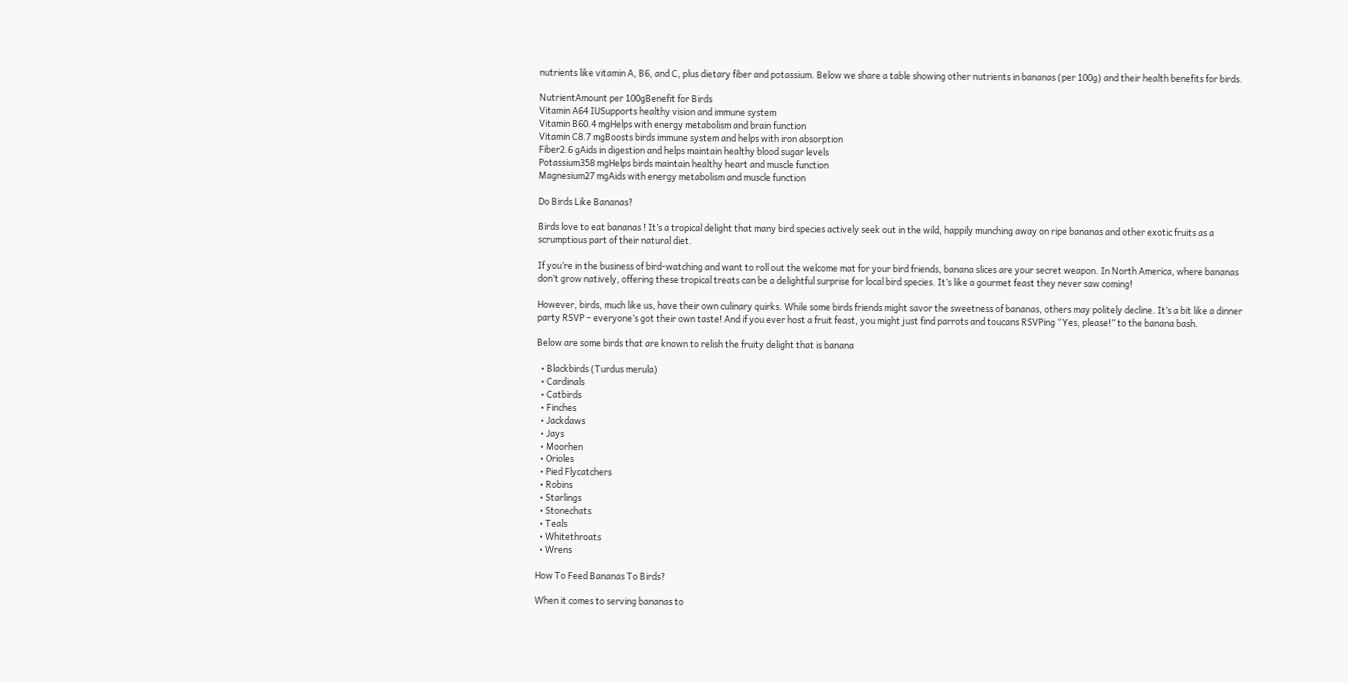nutrients like vitamin A, B6, and C, plus dietary fiber and potassium. Below we share a table showing other nutrients in bananas (per 100g) and their health benefits for birds.

NutrientAmount per 100gBenefit for Birds
Vitamin A64 IUSupports healthy vision and immune system
Vitamin B60.4 mgHelps with energy metabolism and brain function
Vitamin C8.7 mgBoosts birds immune system and helps with iron absorption
Fiber2.6 gAids in digestion and helps maintain healthy blood sugar levels
Potassium358 mgHelps birds maintain healthy heart and muscle function
Magnesium27 mgAids with energy metabolism and muscle function

Do Birds Like Bananas?

Birds love to eat bananas ! It’s a tropical delight that many bird species actively seek out in the wild, happily munching away on ripe bananas and other exotic fruits as a scrumptious part of their natural diet.

If you’re in the business of bird-watching and want to roll out the welcome mat for your bird friends, banana slices are your secret weapon. In North America, where bananas don’t grow natively, offering these tropical treats can be a delightful surprise for local bird species. It’s like a gourmet feast they never saw coming!

However, birds, much like us, have their own culinary quirks. While some birds friends might savor the sweetness of bananas, others may politely decline. It’s a bit like a dinner party RSVP – everyone’s got their own taste! And if you ever host a fruit feast, you might just find parrots and toucans RSVPing “Yes, please!” to the banana bash.

Below are some birds that are known to relish the fruity delight that is banana

  • Blackbirds (Turdus merula)
  • Cardinals
  • Catbirds
  • Finches
  • Jackdaws
  • Jays
  • Moorhen
  • Orioles
  • Pied Flycatchers
  • Robins
  • Starlings
  • Stonechats
  • Teals
  • Whitethroats
  • Wrens

How To Feed Bananas To Birds?

When it comes to serving bananas to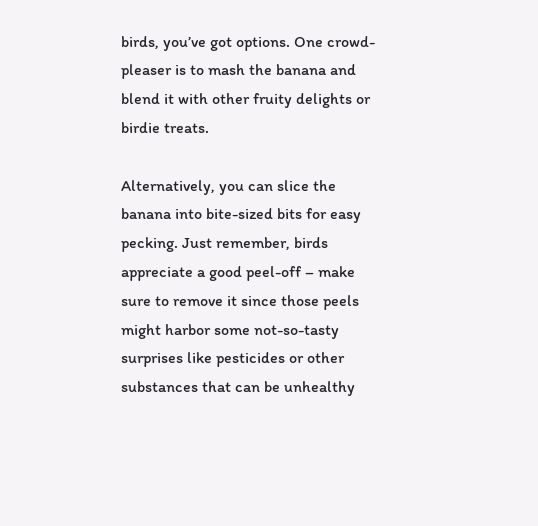birds, you’ve got options. One crowd-pleaser is to mash the banana and blend it with other fruity delights or birdie treats.

Alternatively, you can slice the banana into bite-sized bits for easy pecking. Just remember, birds appreciate a good peel-off – make sure to remove it since those peels might harbor some not-so-tasty surprises like pesticides or other substances that can be unhealthy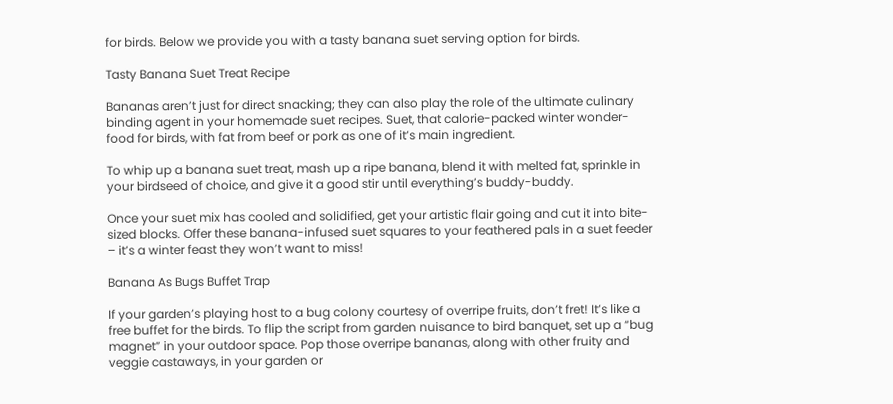for birds. Below we provide you with a tasty banana suet serving option for birds.

Tasty Banana Suet Treat Recipe

Bananas aren’t just for direct snacking; they can also play the role of the ultimate culinary binding agent in your homemade suet recipes. Suet, that calorie-packed winter wonder-food for birds, with fat from beef or pork as one of it’s main ingredient.

To whip up a banana suet treat, mash up a ripe banana, blend it with melted fat, sprinkle in your birdseed of choice, and give it a good stir until everything’s buddy-buddy.

Once your suet mix has cooled and solidified, get your artistic flair going and cut it into bite-sized blocks. Offer these banana-infused suet squares to your feathered pals in a suet feeder – it’s a winter feast they won’t want to miss!

Banana As Bugs Buffet Trap

If your garden’s playing host to a bug colony courtesy of overripe fruits, don’t fret! It’s like a free buffet for the birds. To flip the script from garden nuisance to bird banquet, set up a “bug magnet” in your outdoor space. Pop those overripe bananas, along with other fruity and veggie castaways, in your garden or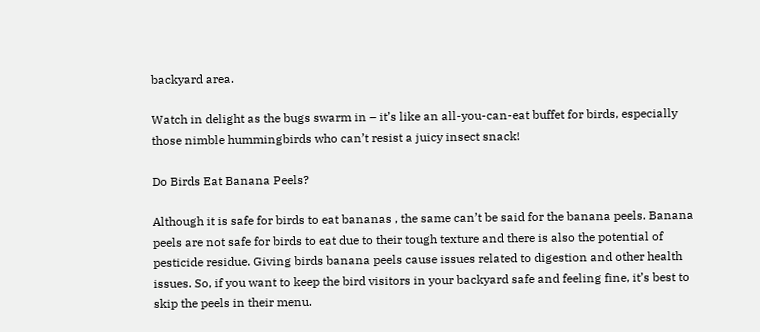backyard area.

Watch in delight as the bugs swarm in – it’s like an all-you-can-eat buffet for birds, especially those nimble hummingbirds who can’t resist a juicy insect snack!

Do Birds Eat Banana Peels?

Although it is safe for birds to eat bananas , the same can’t be said for the banana peels. Banana peels are not safe for birds to eat due to their tough texture and there is also the potential of pesticide residue. Giving birds banana peels cause issues related to digestion and other health issues. So, if you want to keep the bird visitors in your backyard safe and feeling fine, it’s best to skip the peels in their menu.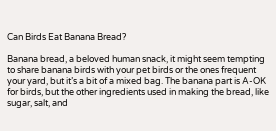Can Birds Eat Banana Bread?

Banana bread, a beloved human snack, it might seem tempting to share banana birds with your pet birds or the ones frequent your yard, but it’s a bit of a mixed bag. The banana part is A-OK for birds, but the other ingredients used in making the bread, like sugar, salt, and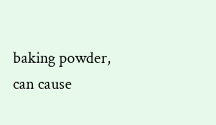baking powder, can cause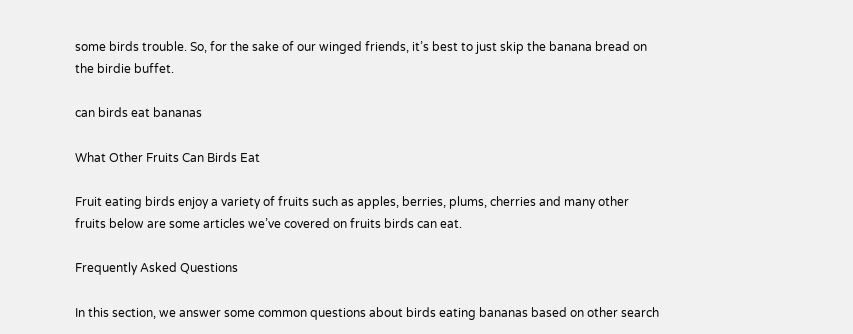some birds trouble. So, for the sake of our winged friends, it’s best to just skip the banana bread on the birdie buffet.

can birds eat bananas

What Other Fruits Can Birds Eat

Fruit eating birds enjoy a variety of fruits such as apples, berries, plums, cherries and many other fruits below are some articles we’ve covered on fruits birds can eat.

Frequently Asked Questions

In this section, we answer some common questions about birds eating bananas based on other search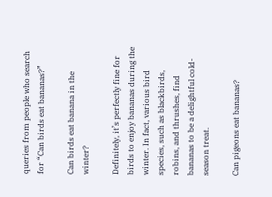queries from people who search for “Can birds eat bananas?”

Can birds eat banana in the winter?

Definitely, it’s perfectly fine for birds to enjoy bananas during the winter. In fact, various bird species, such as blackbirds, robins, and thrushes, find bananas to be a delightful cold-season treat.

Can pigeons eat bananas?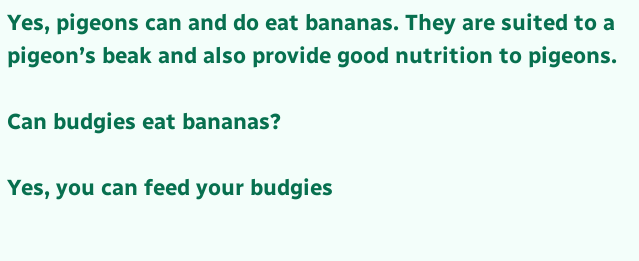Yes, pigeons can and do eat bananas. They are suited to a pigeon’s beak and also provide good nutrition to pigeons.

Can budgies eat bananas?

Yes, you can feed your budgies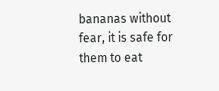bananas without fear, it is safe for them to eat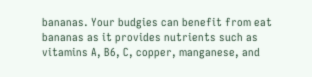bananas. Your budgies can benefit from eat bananas as it provides nutrients such as vitamins A, B6, C, copper, manganese, and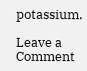potassium.

Leave a Comment